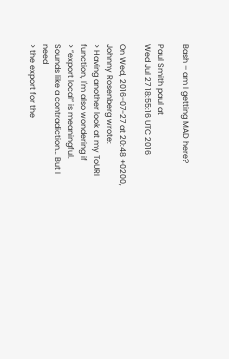Bash – am I getting MAD here?

Paul Smith paul at
Wed Jul 27 18:55:16 UTC 2016

On Wed, 2016-07-27 at 20:48 +0200, Johnny Rosenberg wrote:
> Having another look at my ToURI function, I'm also wondering if
> ”export local” is meaningful. Sounds like a contradiction… But I need
> the export for the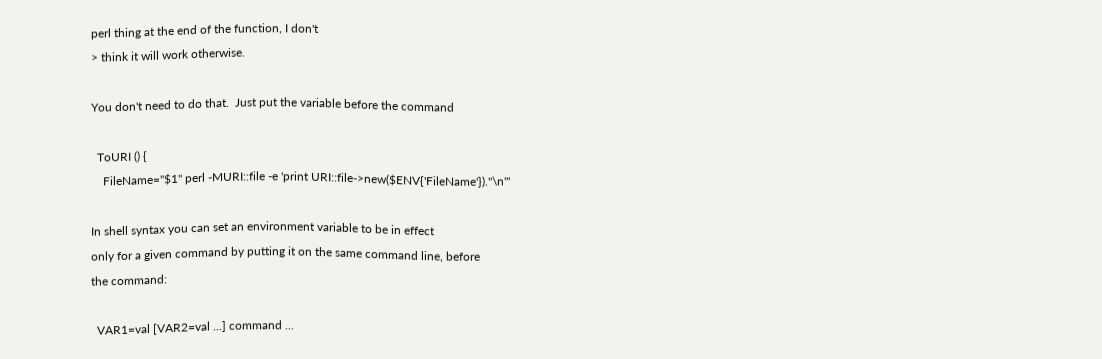perl thing at the end of the function, I don't
> think it will work otherwise.

You don't need to do that.  Just put the variable before the command

  ToURI () {
    FileName="$1" perl -MURI::file -e 'print URI::file->new($ENV{'FileName'})."\n"'

In shell syntax you can set an environment variable to be in effect
only for a given command by putting it on the same command line, before
the command:

  VAR1=val [VAR2=val ...] command ...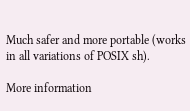Much safer and more portable (works in all variations of POSIX sh).

More information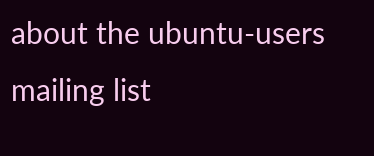about the ubuntu-users mailing list